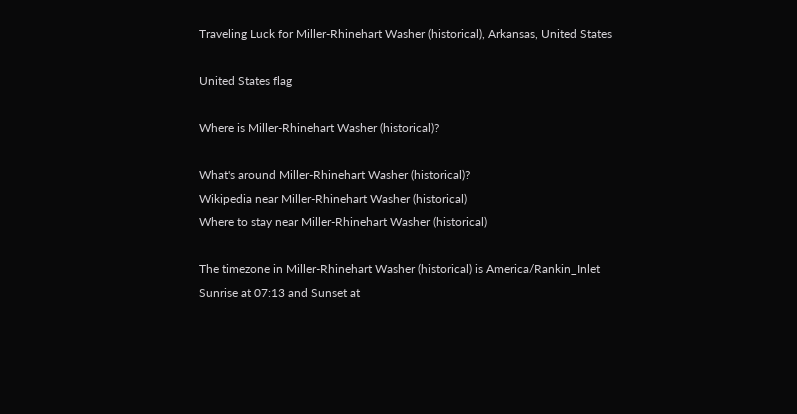Traveling Luck for Miller-Rhinehart Washer (historical), Arkansas, United States

United States flag

Where is Miller-Rhinehart Washer (historical)?

What's around Miller-Rhinehart Washer (historical)?
Wikipedia near Miller-Rhinehart Washer (historical)
Where to stay near Miller-Rhinehart Washer (historical)

The timezone in Miller-Rhinehart Washer (historical) is America/Rankin_Inlet
Sunrise at 07:13 and Sunset at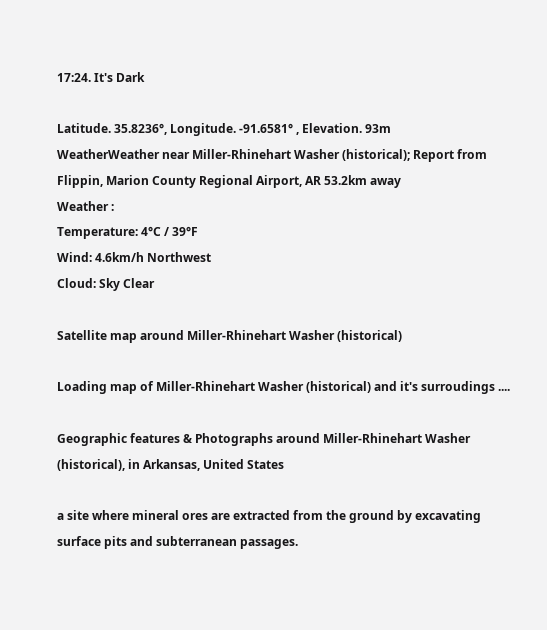17:24. It's Dark

Latitude. 35.8236°, Longitude. -91.6581° , Elevation. 93m
WeatherWeather near Miller-Rhinehart Washer (historical); Report from Flippin, Marion County Regional Airport, AR 53.2km away
Weather :
Temperature: 4°C / 39°F
Wind: 4.6km/h Northwest
Cloud: Sky Clear

Satellite map around Miller-Rhinehart Washer (historical)

Loading map of Miller-Rhinehart Washer (historical) and it's surroudings ....

Geographic features & Photographs around Miller-Rhinehart Washer (historical), in Arkansas, United States

a site where mineral ores are extracted from the ground by excavating surface pits and subterranean passages.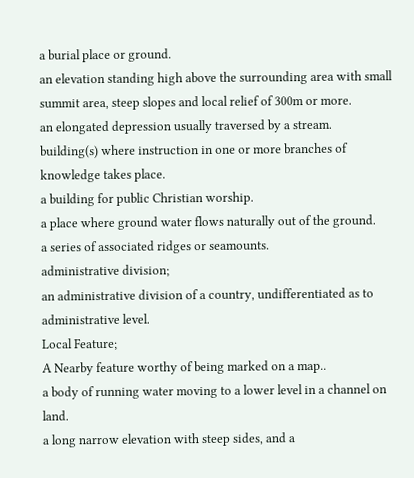a burial place or ground.
an elevation standing high above the surrounding area with small summit area, steep slopes and local relief of 300m or more.
an elongated depression usually traversed by a stream.
building(s) where instruction in one or more branches of knowledge takes place.
a building for public Christian worship.
a place where ground water flows naturally out of the ground.
a series of associated ridges or seamounts.
administrative division;
an administrative division of a country, undifferentiated as to administrative level.
Local Feature;
A Nearby feature worthy of being marked on a map..
a body of running water moving to a lower level in a channel on land.
a long narrow elevation with steep sides, and a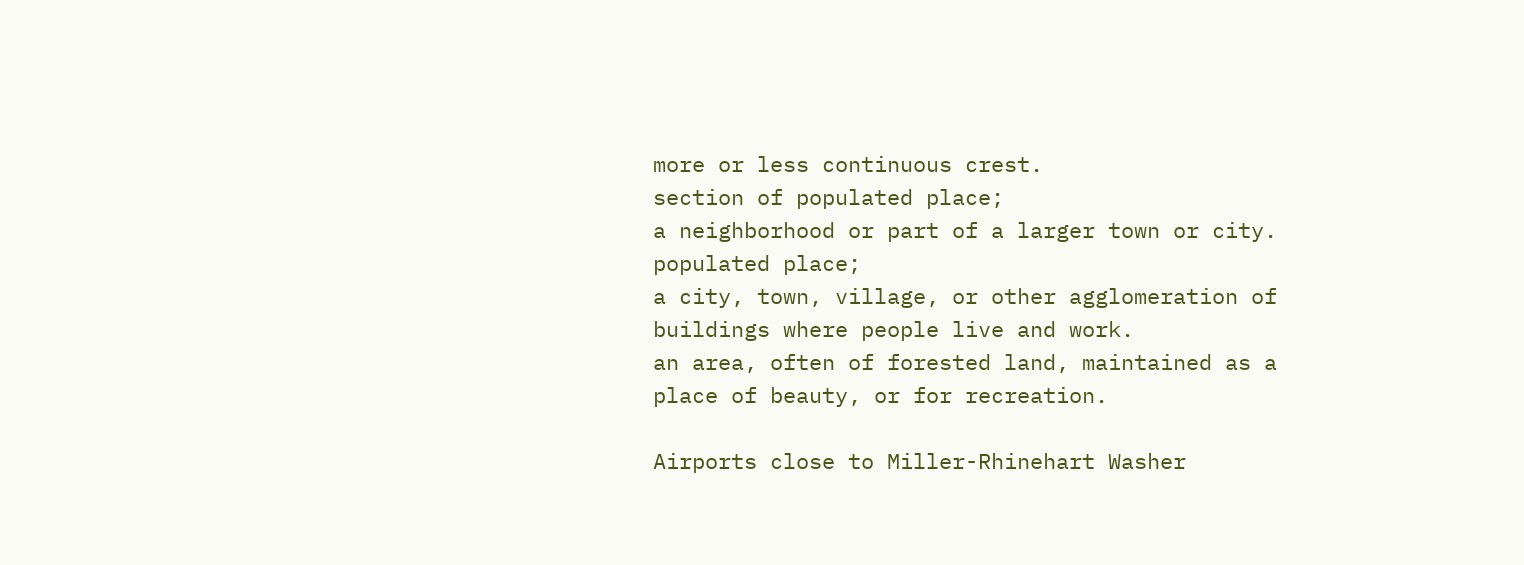more or less continuous crest.
section of populated place;
a neighborhood or part of a larger town or city.
populated place;
a city, town, village, or other agglomeration of buildings where people live and work.
an area, often of forested land, maintained as a place of beauty, or for recreation.

Airports close to Miller-Rhinehart Washer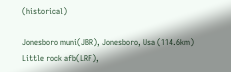(historical)

Jonesboro muni(JBR), Jonesboro, Usa (114.6km)
Little rock afb(LRF),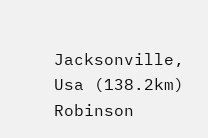Jacksonville, Usa (138.2km)
Robinson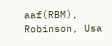aaf(RBM), Robinson, Usa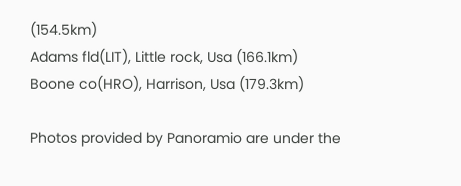(154.5km)
Adams fld(LIT), Little rock, Usa (166.1km)
Boone co(HRO), Harrison, Usa (179.3km)

Photos provided by Panoramio are under the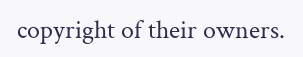copyright of their owners.